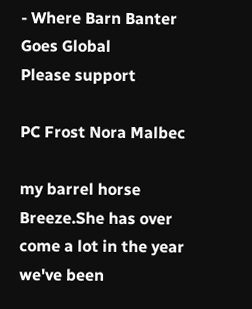- Where Barn Banter Goes Global
Please support

PC Frost Nora Malbec

my barrel horse Breeze.She has over come a lot in the year we've been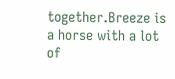together.Breeze is a horse with a lot of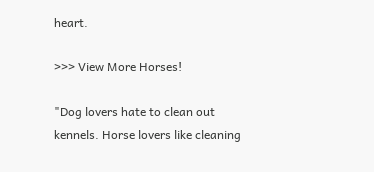heart.

>>> View More Horses!

"Dog lovers hate to clean out kennels. Horse lovers like cleaning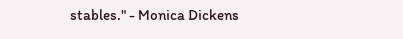stables." - Monica Dickens